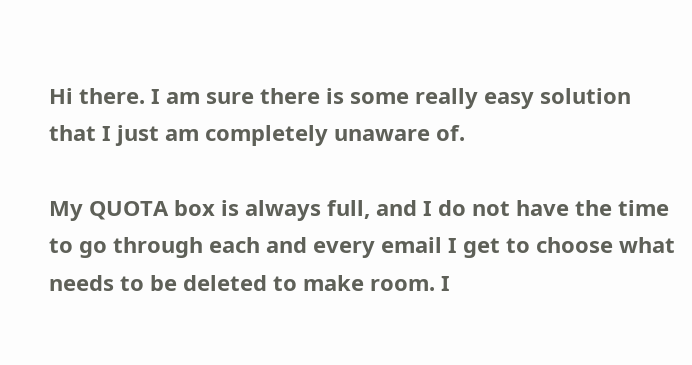Hi there. I am sure there is some really easy solution that I just am completely unaware of.

My QUOTA box is always full, and I do not have the time to go through each and every email I get to choose what needs to be deleted to make room. I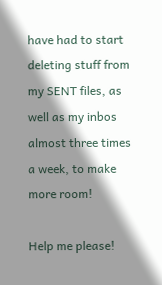have had to start deleting stuff from my SENT files, as well as my inbos almost three times a week, to make more room!

Help me please!